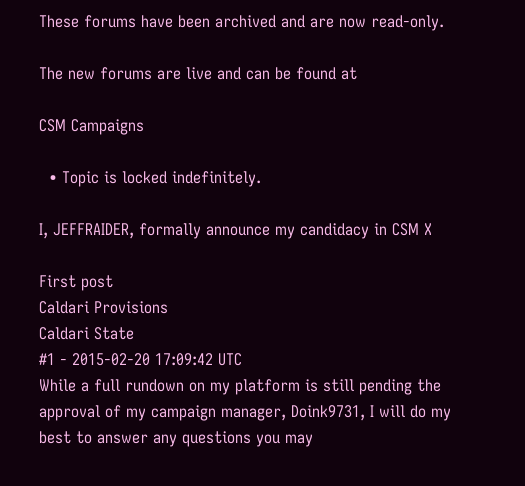These forums have been archived and are now read-only.

The new forums are live and can be found at

CSM Campaigns

  • Topic is locked indefinitely.

I, JEFFRAIDER, formally announce my candidacy in CSM X

First post
Caldari Provisions
Caldari State
#1 - 2015-02-20 17:09:42 UTC
While a full rundown on my platform is still pending the approval of my campaign manager, Doink9731, I will do my best to answer any questions you may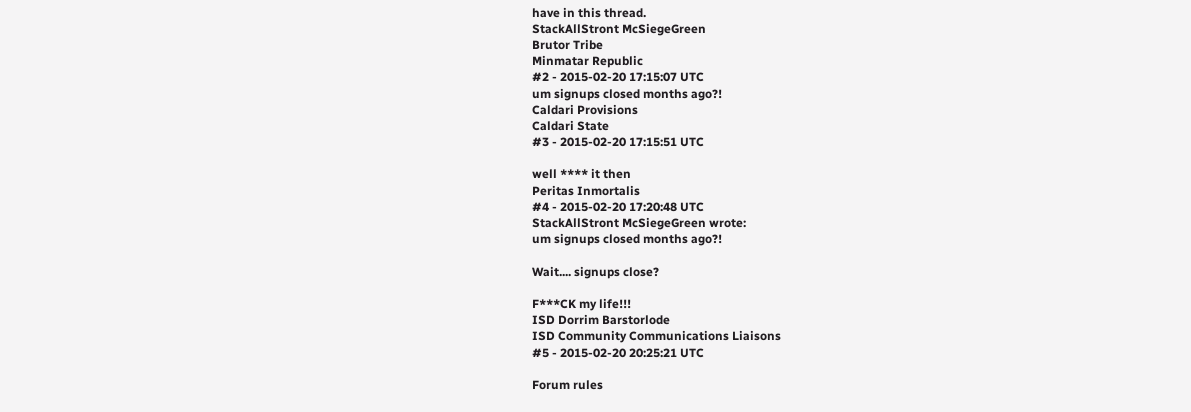have in this thread.
StackAllStront McSiegeGreen
Brutor Tribe
Minmatar Republic
#2 - 2015-02-20 17:15:07 UTC
um signups closed months ago?!
Caldari Provisions
Caldari State
#3 - 2015-02-20 17:15:51 UTC

well **** it then
Peritas Inmortalis
#4 - 2015-02-20 17:20:48 UTC
StackAllStront McSiegeGreen wrote:
um signups closed months ago?!

Wait.... signups close?

F***CK my life!!!
ISD Dorrim Barstorlode
ISD Community Communications Liaisons
#5 - 2015-02-20 20:25:21 UTC

Forum rules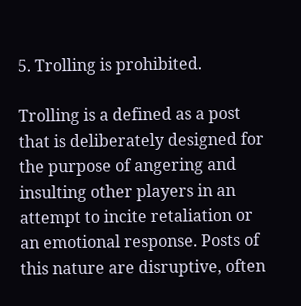5. Trolling is prohibited.

Trolling is a defined as a post that is deliberately designed for the purpose of angering and insulting other players in an attempt to incite retaliation or an emotional response. Posts of this nature are disruptive, often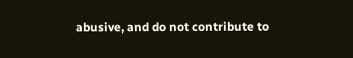abusive, and do not contribute to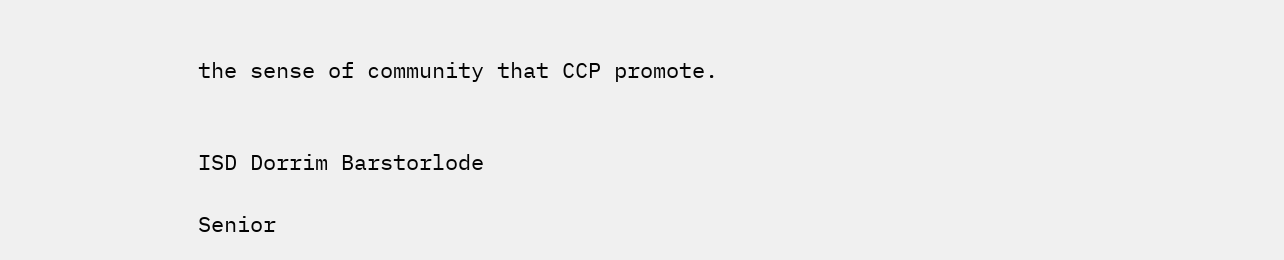the sense of community that CCP promote.


ISD Dorrim Barstorlode

Senior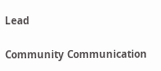Lead

Community Communication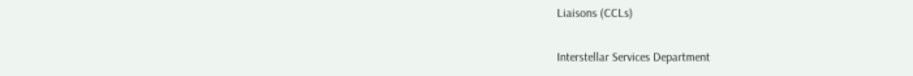Liaisons (CCLs)

Interstellar Services Department